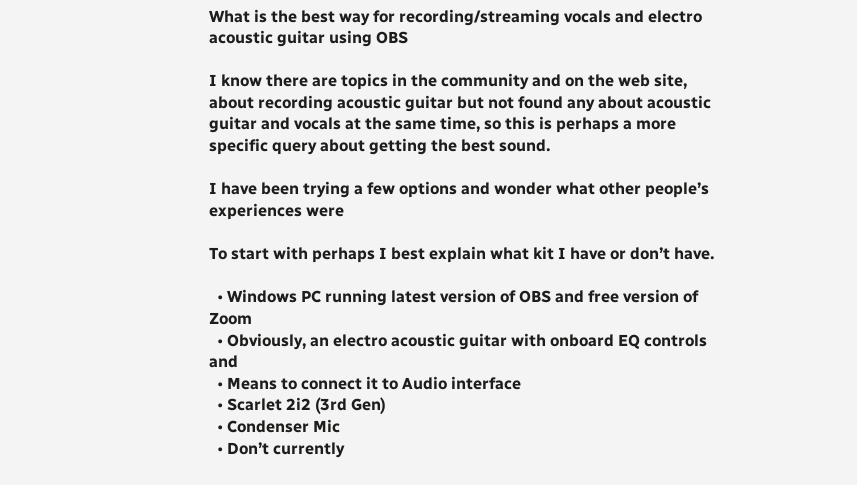What is the best way for recording/streaming vocals and electro acoustic guitar using OBS

I know there are topics in the community and on the web site, about recording acoustic guitar but not found any about acoustic guitar and vocals at the same time, so this is perhaps a more specific query about getting the best sound.

I have been trying a few options and wonder what other people’s experiences were

To start with perhaps I best explain what kit I have or don’t have.

  • Windows PC running latest version of OBS and free version of Zoom
  • Obviously, an electro acoustic guitar with onboard EQ controls and
  • Means to connect it to Audio interface
  • Scarlet 2i2 (3rd Gen)
  • Condenser Mic
  • Don’t currently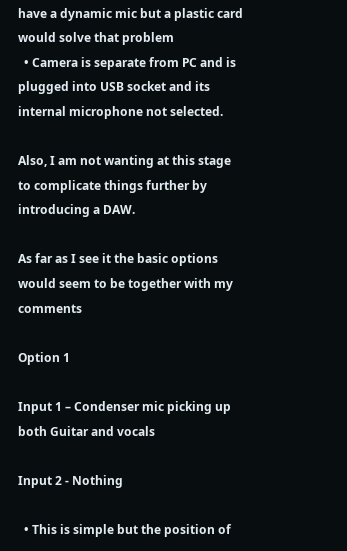have a dynamic mic but a plastic card would solve that problem
  • Camera is separate from PC and is plugged into USB socket and its internal microphone not selected.

Also, I am not wanting at this stage to complicate things further by introducing a DAW.

As far as I see it the basic options would seem to be together with my comments

Option 1

Input 1 – Condenser mic picking up both Guitar and vocals

Input 2 - Nothing

  • This is simple but the position of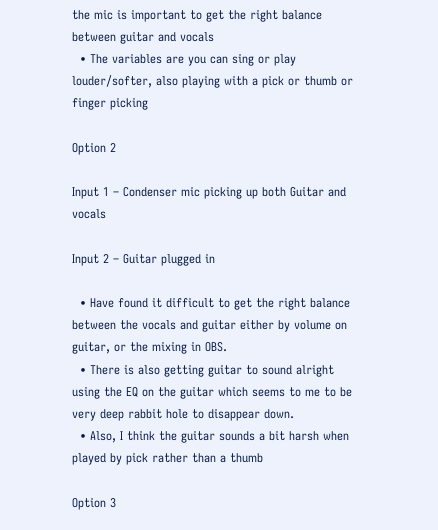the mic is important to get the right balance between guitar and vocals
  • The variables are you can sing or play louder/softer, also playing with a pick or thumb or finger picking

Option 2

Input 1 – Condenser mic picking up both Guitar and vocals

Input 2 – Guitar plugged in

  • Have found it difficult to get the right balance between the vocals and guitar either by volume on guitar, or the mixing in OBS.
  • There is also getting guitar to sound alright using the EQ on the guitar which seems to me to be very deep rabbit hole to disappear down.
  • Also, I think the guitar sounds a bit harsh when played by pick rather than a thumb

Option 3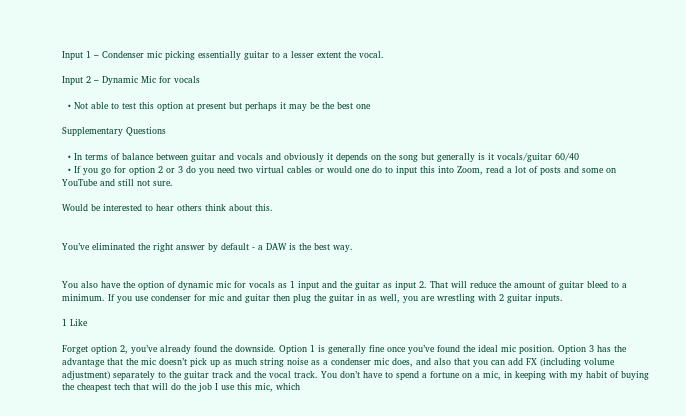Input 1 – Condenser mic picking essentially guitar to a lesser extent the vocal.

Input 2 – Dynamic Mic for vocals

  • Not able to test this option at present but perhaps it may be the best one

Supplementary Questions

  • In terms of balance between guitar and vocals and obviously it depends on the song but generally is it vocals/guitar 60/40
  • If you go for option 2 or 3 do you need two virtual cables or would one do to input this into Zoom, read a lot of posts and some on YouTube and still not sure.

Would be interested to hear others think about this.


You’ve eliminated the right answer by default - a DAW is the best way.


You also have the option of dynamic mic for vocals as 1 input and the guitar as input 2. That will reduce the amount of guitar bleed to a minimum. If you use condenser for mic and guitar then plug the guitar in as well, you are wrestling with 2 guitar inputs.

1 Like

Forget option 2, you’ve already found the downside. Option 1 is generally fine once you’ve found the ideal mic position. Option 3 has the advantage that the mic doesn’t pick up as much string noise as a condenser mic does, and also that you can add FX (including volume adjustment) separately to the guitar track and the vocal track. You don’t have to spend a fortune on a mic, in keeping with my habit of buying the cheapest tech that will do the job I use this mic, which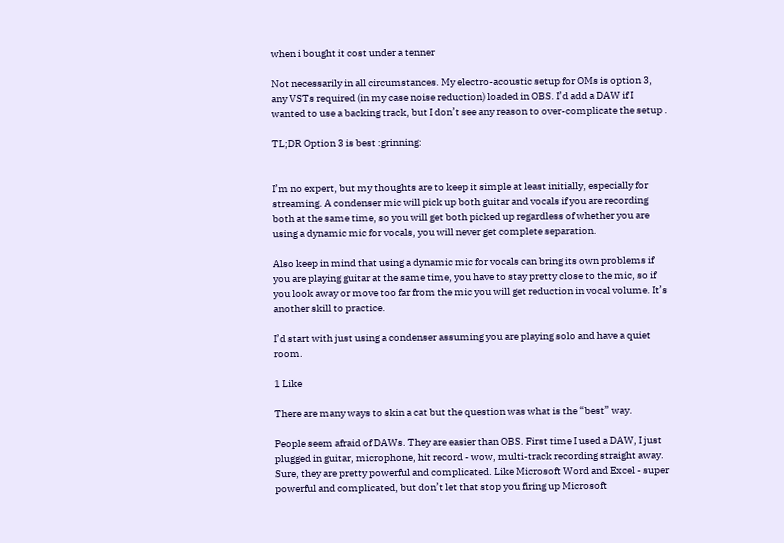when i bought it cost under a tenner

Not necessarily in all circumstances. My electro-acoustic setup for OMs is option 3, any VSTs required (in my case noise reduction) loaded in OBS. I’d add a DAW if I wanted to use a backing track, but I don’t see any reason to over-complicate the setup .

TL;DR Option 3 is best :grinning:


I’m no expert, but my thoughts are to keep it simple at least initially, especially for streaming. A condenser mic will pick up both guitar and vocals if you are recording both at the same time, so you will get both picked up regardless of whether you are using a dynamic mic for vocals, you will never get complete separation.

Also keep in mind that using a dynamic mic for vocals can bring its own problems if you are playing guitar at the same time, you have to stay pretty close to the mic, so if you look away or move too far from the mic you will get reduction in vocal volume. It’s another skill to practice.

I’d start with just using a condenser assuming you are playing solo and have a quiet room.

1 Like

There are many ways to skin a cat but the question was what is the “best” way.

People seem afraid of DAWs. They are easier than OBS. First time I used a DAW, I just plugged in guitar, microphone, hit record - wow, multi-track recording straight away. Sure, they are pretty powerful and complicated. Like Microsoft Word and Excel - super powerful and complicated, but don’t let that stop you firing up Microsoft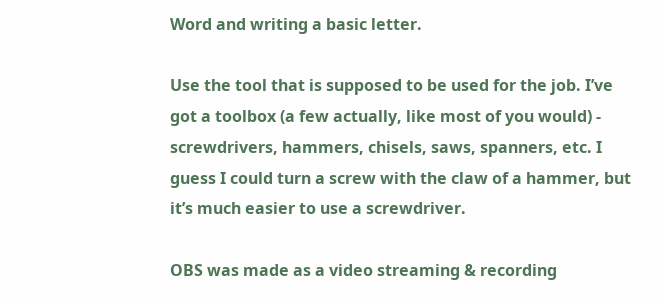Word and writing a basic letter.

Use the tool that is supposed to be used for the job. I’ve got a toolbox (a few actually, like most of you would) - screwdrivers, hammers, chisels, saws, spanners, etc. I guess I could turn a screw with the claw of a hammer, but it’s much easier to use a screwdriver.

OBS was made as a video streaming & recording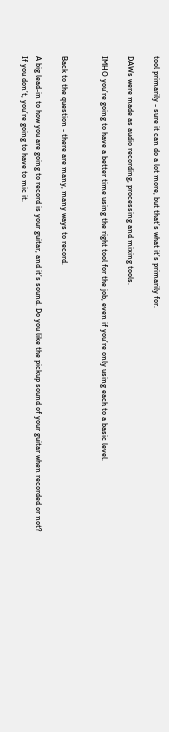tool primarily - sure it can do a lot more, but that’s what it’s primarily for.

DAWs were made as audio recording, processing and mixing tools.

IMHO you’re going to have a better time using the right tool for the job, even if you’re only using each to a basic level.


Back to the question - there are many, many ways to record.

A big lead-in to how you are going to record is your guitar, and it’s sound. Do you like the pickup sound of your guitar when recorded or not? If you don’t, you’re going to have to mic it.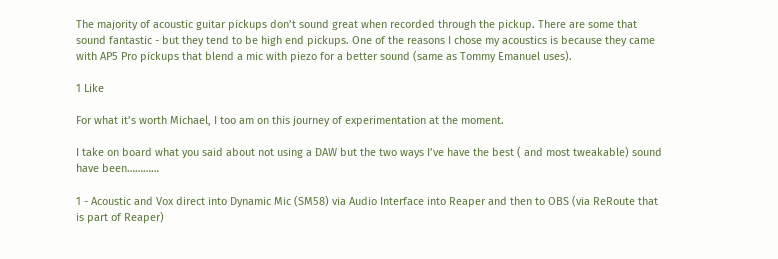The majority of acoustic guitar pickups don’t sound great when recorded through the pickup. There are some that sound fantastic - but they tend to be high end pickups. One of the reasons I chose my acoustics is because they came with AP5 Pro pickups that blend a mic with piezo for a better sound (same as Tommy Emanuel uses).

1 Like

For what it’s worth Michael, I too am on this journey of experimentation at the moment.

I take on board what you said about not using a DAW but the two ways I’ve have the best ( and most tweakable) sound have been…………

1 - Acoustic and Vox direct into Dynamic Mic (SM58) via Audio Interface into Reaper and then to OBS (via ReRoute that is part of Reaper)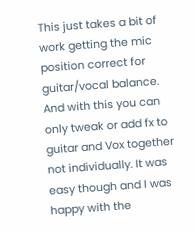This just takes a bit of work getting the mic position correct for guitar/vocal balance. And with this you can only tweak or add fx to guitar and Vox together not individually. It was easy though and I was happy with the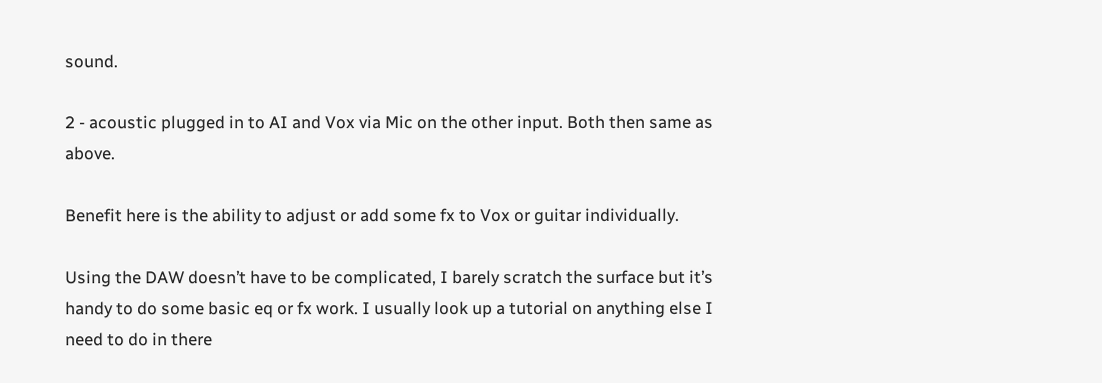sound.

2 - acoustic plugged in to AI and Vox via Mic on the other input. Both then same as above.

Benefit here is the ability to adjust or add some fx to Vox or guitar individually.

Using the DAW doesn’t have to be complicated, I barely scratch the surface but it’s handy to do some basic eq or fx work. I usually look up a tutorial on anything else I need to do in there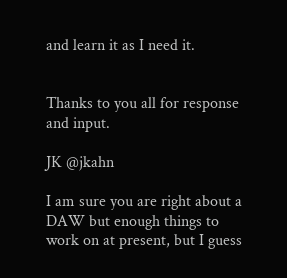and learn it as I need it.


Thanks to you all for response and input.

JK @jkahn

I am sure you are right about a DAW but enough things to work on at present, but I guess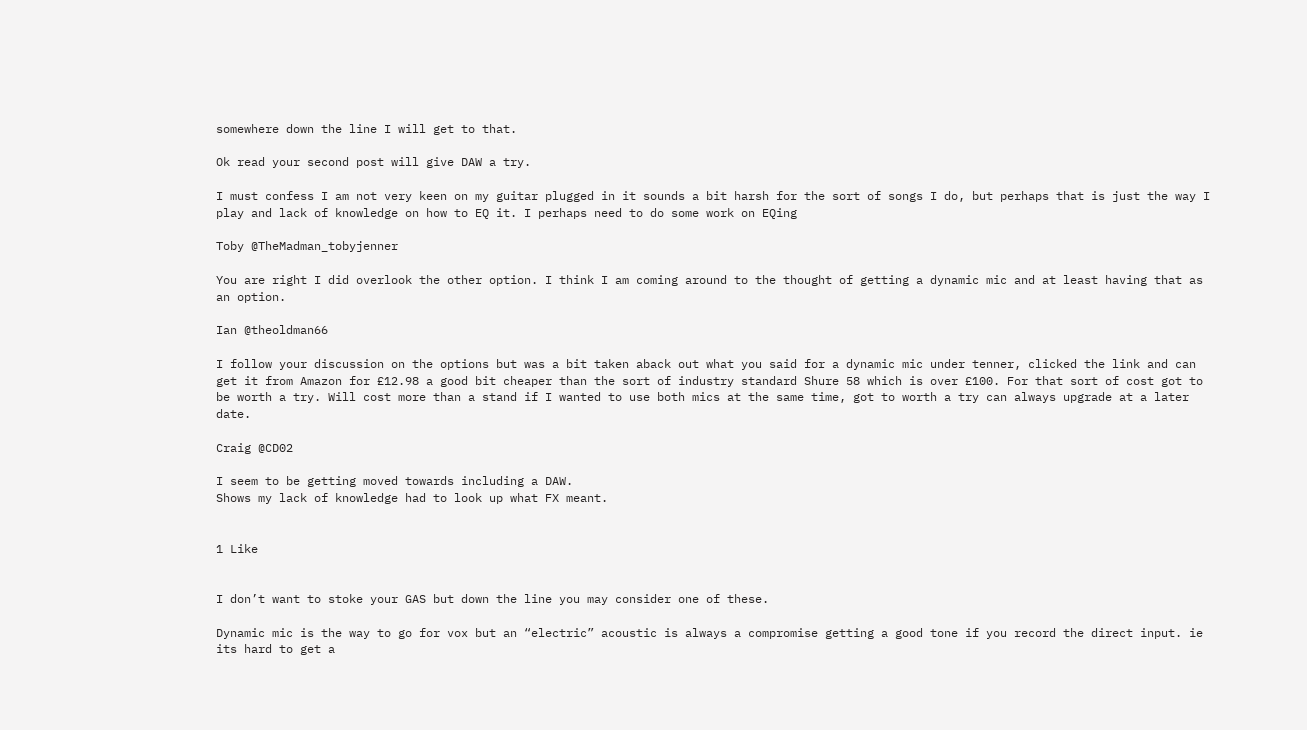somewhere down the line I will get to that.

Ok read your second post will give DAW a try.

I must confess I am not very keen on my guitar plugged in it sounds a bit harsh for the sort of songs I do, but perhaps that is just the way I play and lack of knowledge on how to EQ it. I perhaps need to do some work on EQing

Toby @TheMadman_tobyjenner

You are right I did overlook the other option. I think I am coming around to the thought of getting a dynamic mic and at least having that as an option.

Ian @theoldman66

I follow your discussion on the options but was a bit taken aback out what you said for a dynamic mic under tenner, clicked the link and can get it from Amazon for £12.98 a good bit cheaper than the sort of industry standard Shure 58 which is over £100. For that sort of cost got to be worth a try. Will cost more than a stand if I wanted to use both mics at the same time, got to worth a try can always upgrade at a later date.

Craig @CD02

I seem to be getting moved towards including a DAW.
Shows my lack of knowledge had to look up what FX meant.


1 Like


I don’t want to stoke your GAS but down the line you may consider one of these.

Dynamic mic is the way to go for vox but an “electric” acoustic is always a compromise getting a good tone if you record the direct input. ie its hard to get a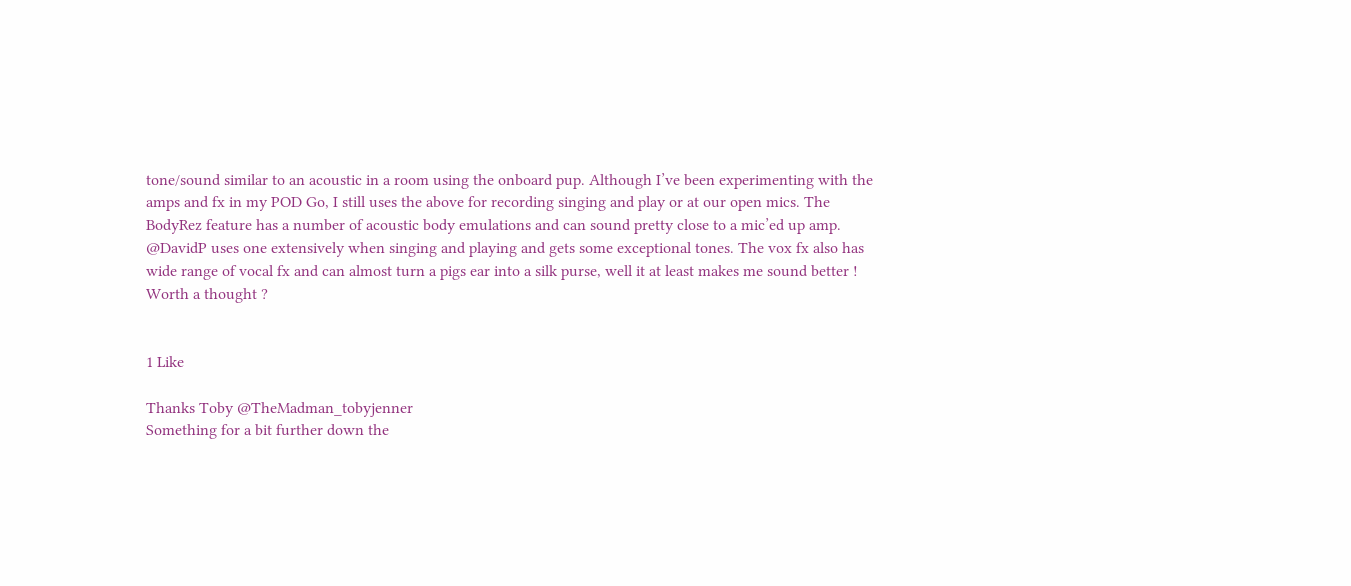tone/sound similar to an acoustic in a room using the onboard pup. Although I’ve been experimenting with the amps and fx in my POD Go, I still uses the above for recording singing and play or at our open mics. The BodyRez feature has a number of acoustic body emulations and can sound pretty close to a mic’ed up amp. @DavidP uses one extensively when singing and playing and gets some exceptional tones. The vox fx also has wide range of vocal fx and can almost turn a pigs ear into a silk purse, well it at least makes me sound better ! Worth a thought ?


1 Like

Thanks Toby @TheMadman_tobyjenner
Something for a bit further down the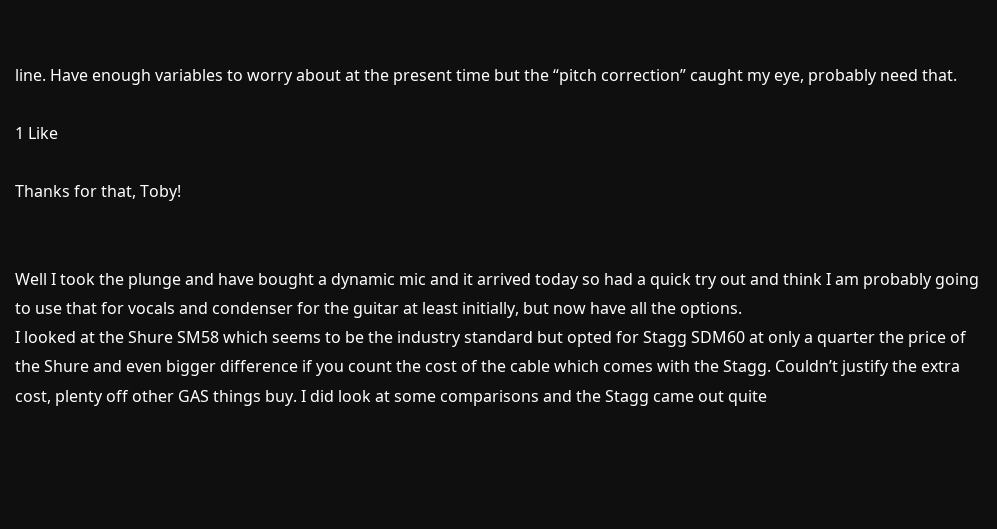line. Have enough variables to worry about at the present time but the “pitch correction” caught my eye, probably need that.

1 Like

Thanks for that, Toby!


Well I took the plunge and have bought a dynamic mic and it arrived today so had a quick try out and think I am probably going to use that for vocals and condenser for the guitar at least initially, but now have all the options.
I looked at the Shure SM58 which seems to be the industry standard but opted for Stagg SDM60 at only a quarter the price of the Shure and even bigger difference if you count the cost of the cable which comes with the Stagg. Couldn’t justify the extra cost, plenty off other GAS things buy. I did look at some comparisons and the Stagg came out quite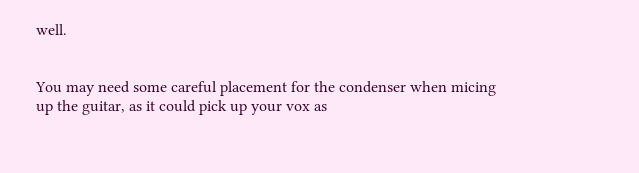well.


You may need some careful placement for the condenser when micing up the guitar, as it could pick up your vox as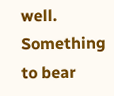well. Something to bear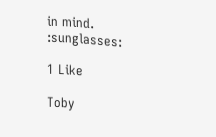in mind. :sunglasses:

1 Like

Toby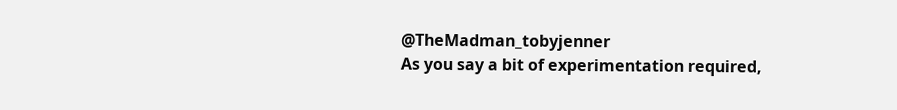@TheMadman_tobyjenner
As you say a bit of experimentation required,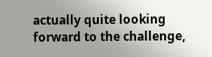actually quite looking forward to the challenge,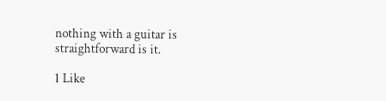nothing with a guitar is straightforward is it.

1 Like